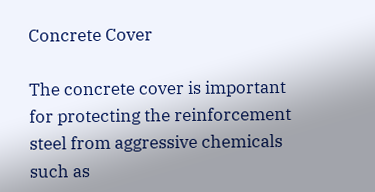Concrete Cover

The concrete cover is important for protecting the reinforcement steel from aggressive chemicals such as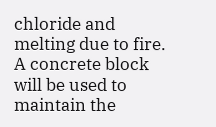chloride and melting due to fire. A concrete block will be used to maintain the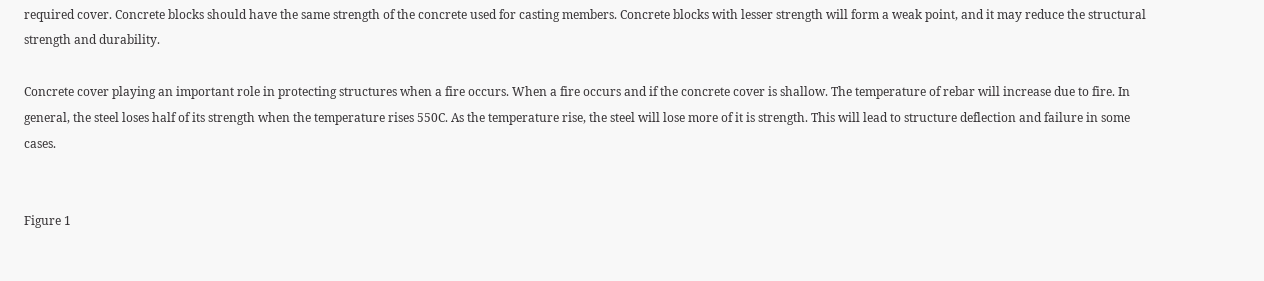required cover. Concrete blocks should have the same strength of the concrete used for casting members. Concrete blocks with lesser strength will form a weak point, and it may reduce the structural strength and durability.

Concrete cover playing an important role in protecting structures when a fire occurs. When a fire occurs and if the concrete cover is shallow. The temperature of rebar will increase due to fire. In general, the steel loses half of its strength when the temperature rises 550C. As the temperature rise, the steel will lose more of it is strength. This will lead to structure deflection and failure in some cases.


Figure 1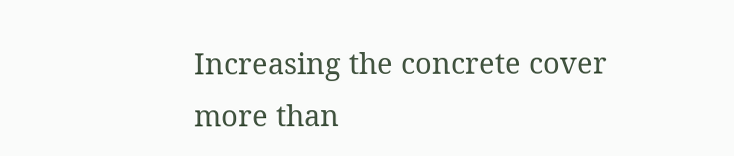Increasing the concrete cover more than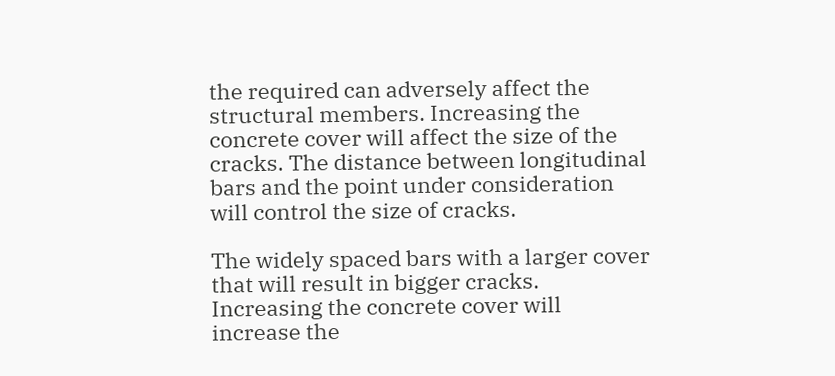the required can adversely affect the structural members. Increasing the concrete cover will affect the size of the cracks. The distance between longitudinal bars and the point under consideration will control the size of cracks.

The widely spaced bars with a larger cover that will result in bigger cracks. Increasing the concrete cover will increase the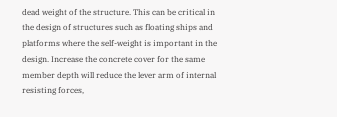dead weight of the structure. This can be critical in the design of structures such as floating ships and platforms where the self-weight is important in the design. Increase the concrete cover for the same member depth will reduce the lever arm of internal resisting forces,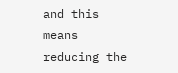and this means reducing the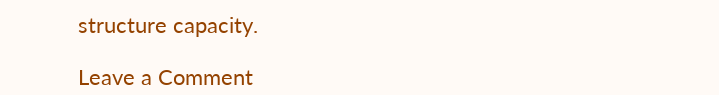structure capacity.

Leave a Comment